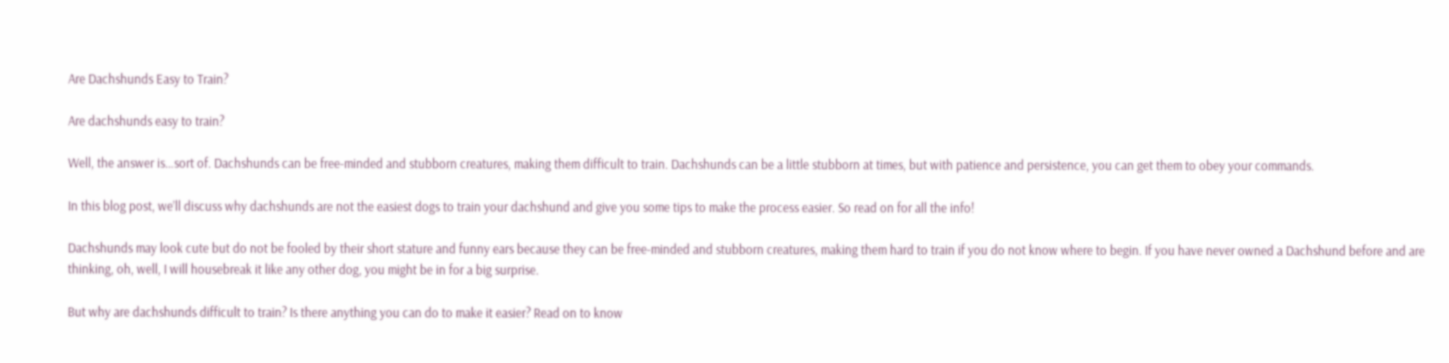Are Dachshunds Easy to Train?

Are dachshunds easy to train?

Well, the answer is…sort of. Dachshunds can be free-minded and stubborn creatures, making them difficult to train. Dachshunds can be a little stubborn at times, but with patience and persistence, you can get them to obey your commands.

In this blog post, we’ll discuss why dachshunds are not the easiest dogs to train your dachshund and give you some tips to make the process easier. So read on for all the info!

Dachshunds may look cute but do not be fooled by their short stature and funny ears because they can be free-minded and stubborn creatures, making them hard to train if you do not know where to begin. If you have never owned a Dachshund before and are thinking, oh, well, I will housebreak it like any other dog, you might be in for a big surprise.

But why are dachshunds difficult to train? Is there anything you can do to make it easier? Read on to know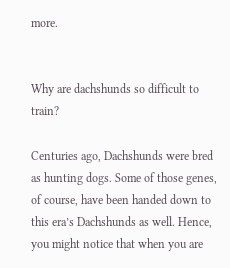more.


Why are dachshunds so difficult to train?

Centuries ago, Dachshunds were bred as hunting dogs. Some of those genes, of course, have been handed down to this era’s Dachshunds as well. Hence, you might notice that when you are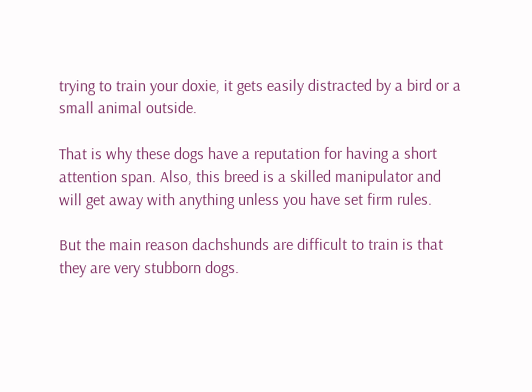trying to train your doxie, it gets easily distracted by a bird or a small animal outside.

That is why these dogs have a reputation for having a short attention span. Also, this breed is a skilled manipulator and will get away with anything unless you have set firm rules.

But the main reason dachshunds are difficult to train is that they are very stubborn dogs.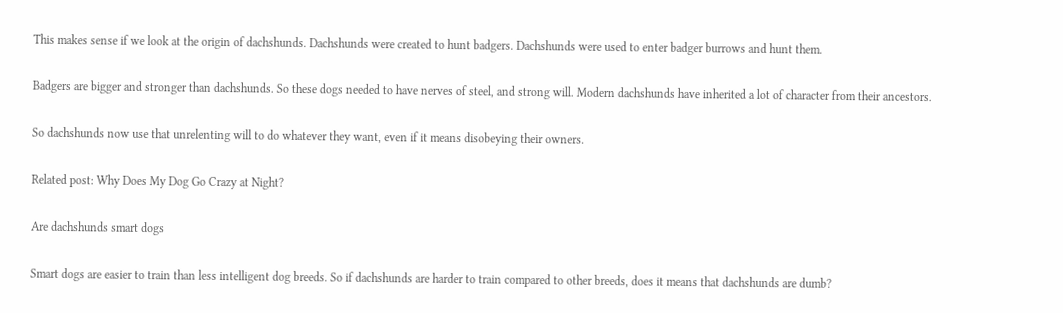This makes sense if we look at the origin of dachshunds. Dachshunds were created to hunt badgers. Dachshunds were used to enter badger burrows and hunt them.

Badgers are bigger and stronger than dachshunds. So these dogs needed to have nerves of steel, and strong will. Modern dachshunds have inherited a lot of character from their ancestors.

So dachshunds now use that unrelenting will to do whatever they want, even if it means disobeying their owners.

Related post: Why Does My Dog Go Crazy at Night?

Are dachshunds smart dogs

Smart dogs are easier to train than less intelligent dog breeds. So if dachshunds are harder to train compared to other breeds, does it means that dachshunds are dumb?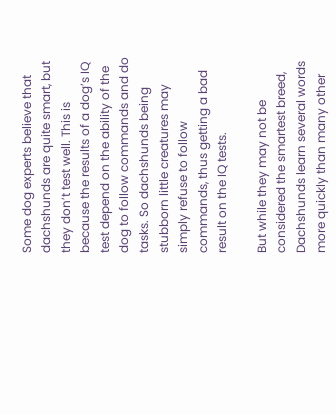Some dog experts believe that dachshunds are quite smart, but they don’t test well. This is because the results of a dog’s IQ test depend on the ability of the dog to follow commands and do tasks. So dachshunds being stubborn little creatures may simply refuse to follow commands, thus getting a bad result on the IQ tests.

But while they may not be considered the smartest breed, Dachshunds learn several words more quickly than many other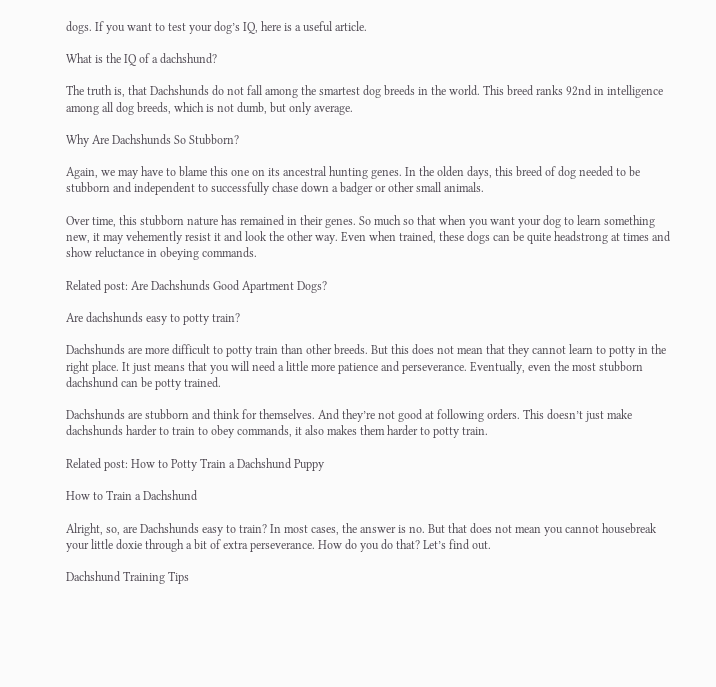dogs. If you want to test your dog’s IQ, here is a useful article.

What is the IQ of a dachshund?

The truth is, that Dachshunds do not fall among the smartest dog breeds in the world. This breed ranks 92nd in intelligence among all dog breeds, which is not dumb, but only average.

Why Are Dachshunds So Stubborn?

Again, we may have to blame this one on its ancestral hunting genes. In the olden days, this breed of dog needed to be stubborn and independent to successfully chase down a badger or other small animals.

Over time, this stubborn nature has remained in their genes. So much so that when you want your dog to learn something new, it may vehemently resist it and look the other way. Even when trained, these dogs can be quite headstrong at times and show reluctance in obeying commands.

Related post: Are Dachshunds Good Apartment Dogs?

Are dachshunds easy to potty train?

Dachshunds are more difficult to potty train than other breeds. But this does not mean that they cannot learn to potty in the right place. It just means that you will need a little more patience and perseverance. Eventually, even the most stubborn dachshund can be potty trained.

Dachshunds are stubborn and think for themselves. And they’re not good at following orders. This doesn’t just make dachshunds harder to train to obey commands, it also makes them harder to potty train.

Related post: How to Potty Train a Dachshund Puppy

How to Train a Dachshund

Alright, so, are Dachshunds easy to train? In most cases, the answer is no. But that does not mean you cannot housebreak your little doxie through a bit of extra perseverance. How do you do that? Let’s find out.

Dachshund Training Tips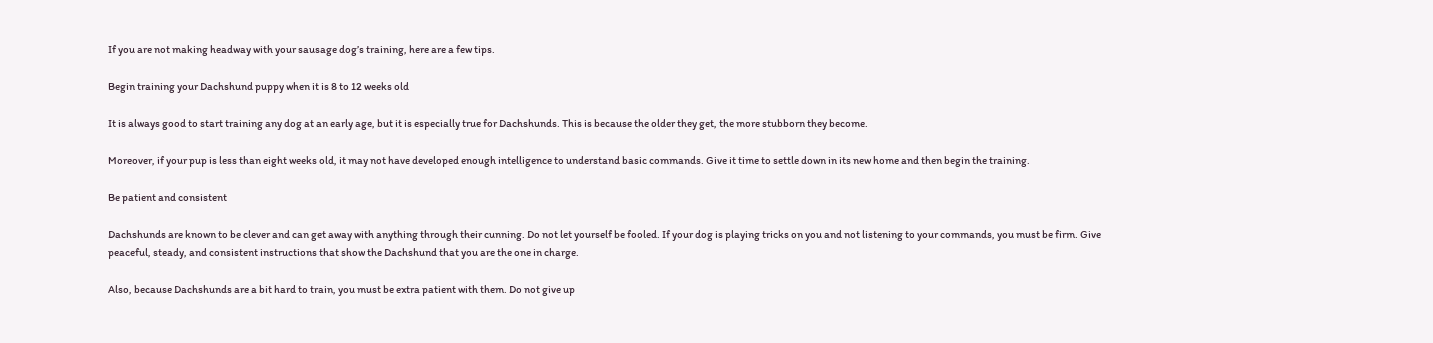If you are not making headway with your sausage dog’s training, here are a few tips.

Begin training your Dachshund puppy when it is 8 to 12 weeks old

It is always good to start training any dog at an early age, but it is especially true for Dachshunds. This is because the older they get, the more stubborn they become.

Moreover, if your pup is less than eight weeks old, it may not have developed enough intelligence to understand basic commands. Give it time to settle down in its new home and then begin the training.

Be patient and consistent

Dachshunds are known to be clever and can get away with anything through their cunning. Do not let yourself be fooled. If your dog is playing tricks on you and not listening to your commands, you must be firm. Give peaceful, steady, and consistent instructions that show the Dachshund that you are the one in charge.

Also, because Dachshunds are a bit hard to train, you must be extra patient with them. Do not give up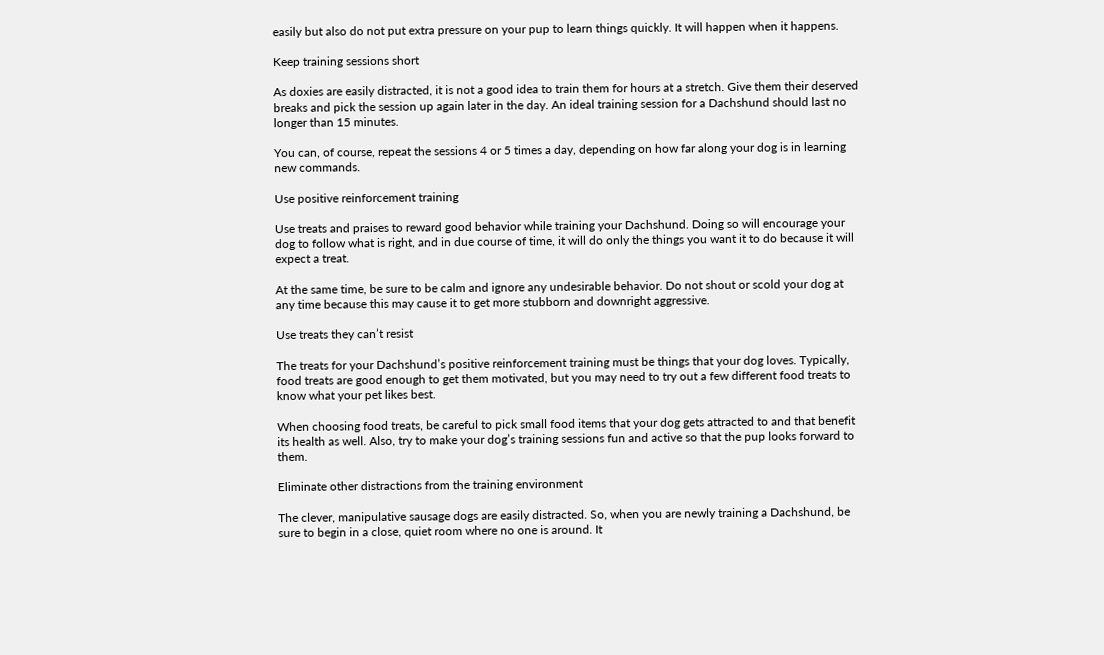easily but also do not put extra pressure on your pup to learn things quickly. It will happen when it happens.

Keep training sessions short

As doxies are easily distracted, it is not a good idea to train them for hours at a stretch. Give them their deserved breaks and pick the session up again later in the day. An ideal training session for a Dachshund should last no longer than 15 minutes.

You can, of course, repeat the sessions 4 or 5 times a day, depending on how far along your dog is in learning new commands.

Use positive reinforcement training

Use treats and praises to reward good behavior while training your Dachshund. Doing so will encourage your dog to follow what is right, and in due course of time, it will do only the things you want it to do because it will expect a treat.

At the same time, be sure to be calm and ignore any undesirable behavior. Do not shout or scold your dog at any time because this may cause it to get more stubborn and downright aggressive.

Use treats they can’t resist

The treats for your Dachshund’s positive reinforcement training must be things that your dog loves. Typically, food treats are good enough to get them motivated, but you may need to try out a few different food treats to know what your pet likes best.

When choosing food treats, be careful to pick small food items that your dog gets attracted to and that benefit its health as well. Also, try to make your dog’s training sessions fun and active so that the pup looks forward to them.

Eliminate other distractions from the training environment

The clever, manipulative sausage dogs are easily distracted. So, when you are newly training a Dachshund, be sure to begin in a close, quiet room where no one is around. It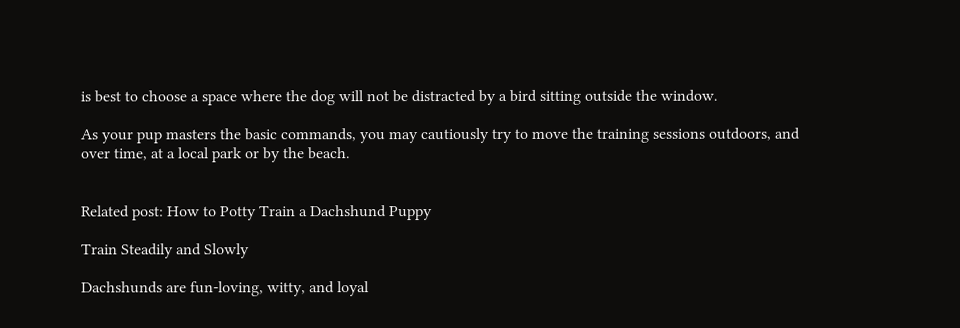is best to choose a space where the dog will not be distracted by a bird sitting outside the window.

As your pup masters the basic commands, you may cautiously try to move the training sessions outdoors, and over time, at a local park or by the beach.


Related post: How to Potty Train a Dachshund Puppy

Train Steadily and Slowly

Dachshunds are fun-loving, witty, and loyal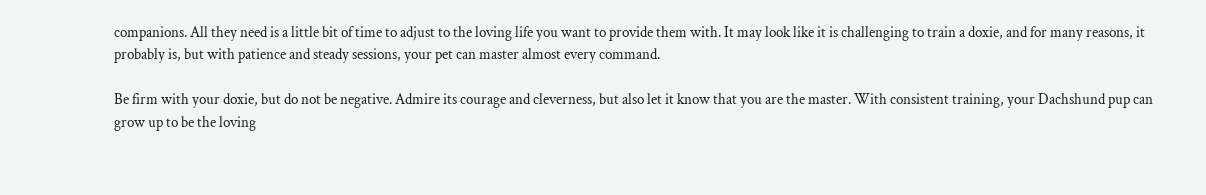companions. All they need is a little bit of time to adjust to the loving life you want to provide them with. It may look like it is challenging to train a doxie, and for many reasons, it probably is, but with patience and steady sessions, your pet can master almost every command.

Be firm with your doxie, but do not be negative. Admire its courage and cleverness, but also let it know that you are the master. With consistent training, your Dachshund pup can grow up to be the loving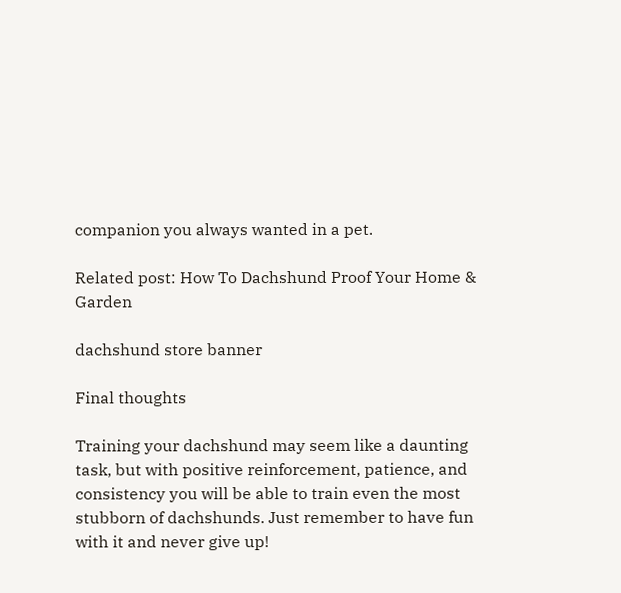companion you always wanted in a pet.

Related post: How To Dachshund Proof Your Home & Garden

dachshund store banner

Final thoughts

Training your dachshund may seem like a daunting task, but with positive reinforcement, patience, and consistency you will be able to train even the most stubborn of dachshunds. Just remember to have fun with it and never give up!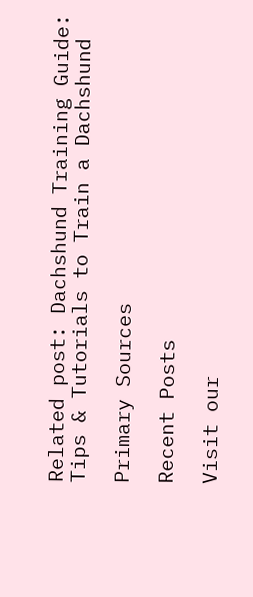Related post: Dachshund Training Guide: Tips & Tutorials to Train a Dachshund

Primary Sources

Recent Posts

Visit our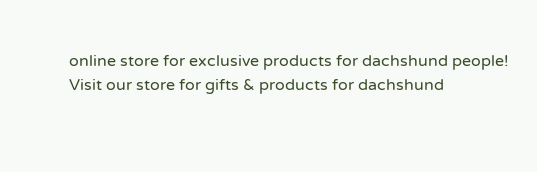online store for exclusive products for dachshund people!
Visit our store for gifts & products for dachshund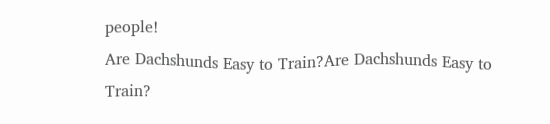people!
Are Dachshunds Easy to Train?Are Dachshunds Easy to Train?